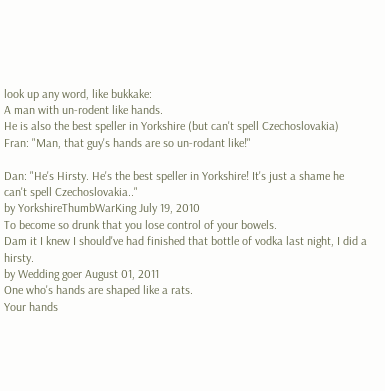look up any word, like bukkake:
A man with un-rodent like hands.
He is also the best speller in Yorkshire (but can't spell Czechoslovakia)
Fran: "Man, that guy's hands are so un-rodant like!"

Dan: "He's Hirsty. He's the best speller in Yorkshire! It's just a shame he can't spell Czechoslovakia.."
by YorkshireThumbWarKing July 19, 2010
To become so drunk that you lose control of your bowels.
Dam it I knew I should've had finished that bottle of vodka last night, I did a hirsty.
by Wedding goer August 01, 2011
One who's hands are shaped like a rats.
Your hands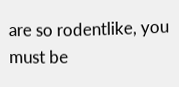are so rodentlike, you must be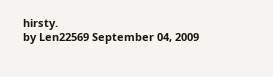hirsty.
by Len22569 September 04, 2009